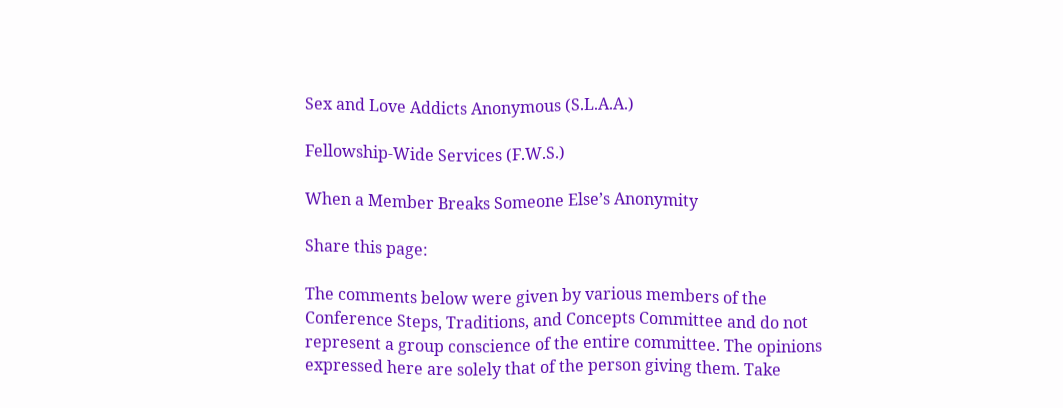Sex and Love Addicts Anonymous (S.L.A.A.)

Fellowship-Wide Services (F.W.S.)

When a Member Breaks Someone Else’s Anonymity

Share this page:

The comments below were given by various members of the Conference Steps, Traditions, and Concepts Committee and do not represent a group conscience of the entire committee. The opinions expressed here are solely that of the person giving them. Take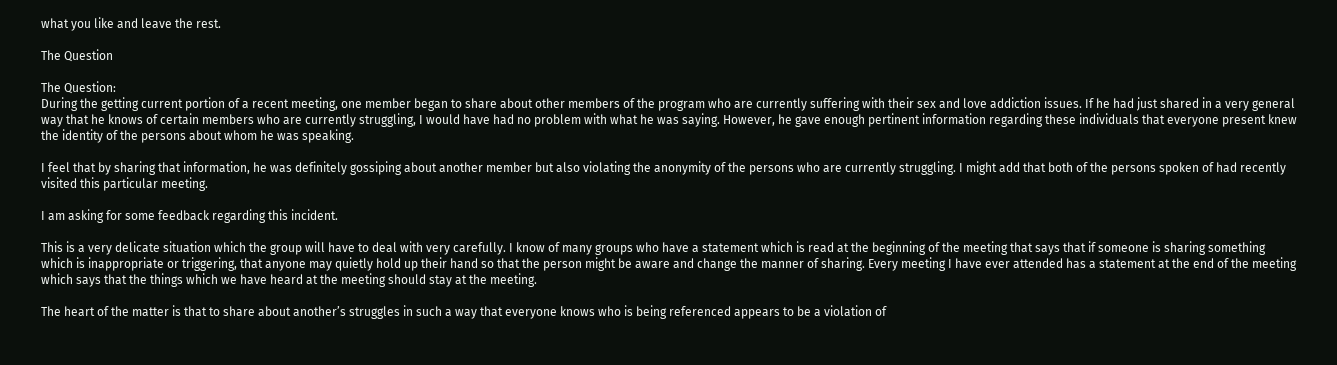what you like and leave the rest.

The Question

The Question:
During the getting current portion of a recent meeting, one member began to share about other members of the program who are currently suffering with their sex and love addiction issues. If he had just shared in a very general way that he knows of certain members who are currently struggling, I would have had no problem with what he was saying. However, he gave enough pertinent information regarding these individuals that everyone present knew the identity of the persons about whom he was speaking.

I feel that by sharing that information, he was definitely gossiping about another member but also violating the anonymity of the persons who are currently struggling. I might add that both of the persons spoken of had recently visited this particular meeting.

I am asking for some feedback regarding this incident.

This is a very delicate situation which the group will have to deal with very carefully. I know of many groups who have a statement which is read at the beginning of the meeting that says that if someone is sharing something which is inappropriate or triggering, that anyone may quietly hold up their hand so that the person might be aware and change the manner of sharing. Every meeting I have ever attended has a statement at the end of the meeting which says that the things which we have heard at the meeting should stay at the meeting.

The heart of the matter is that to share about another’s struggles in such a way that everyone knows who is being referenced appears to be a violation of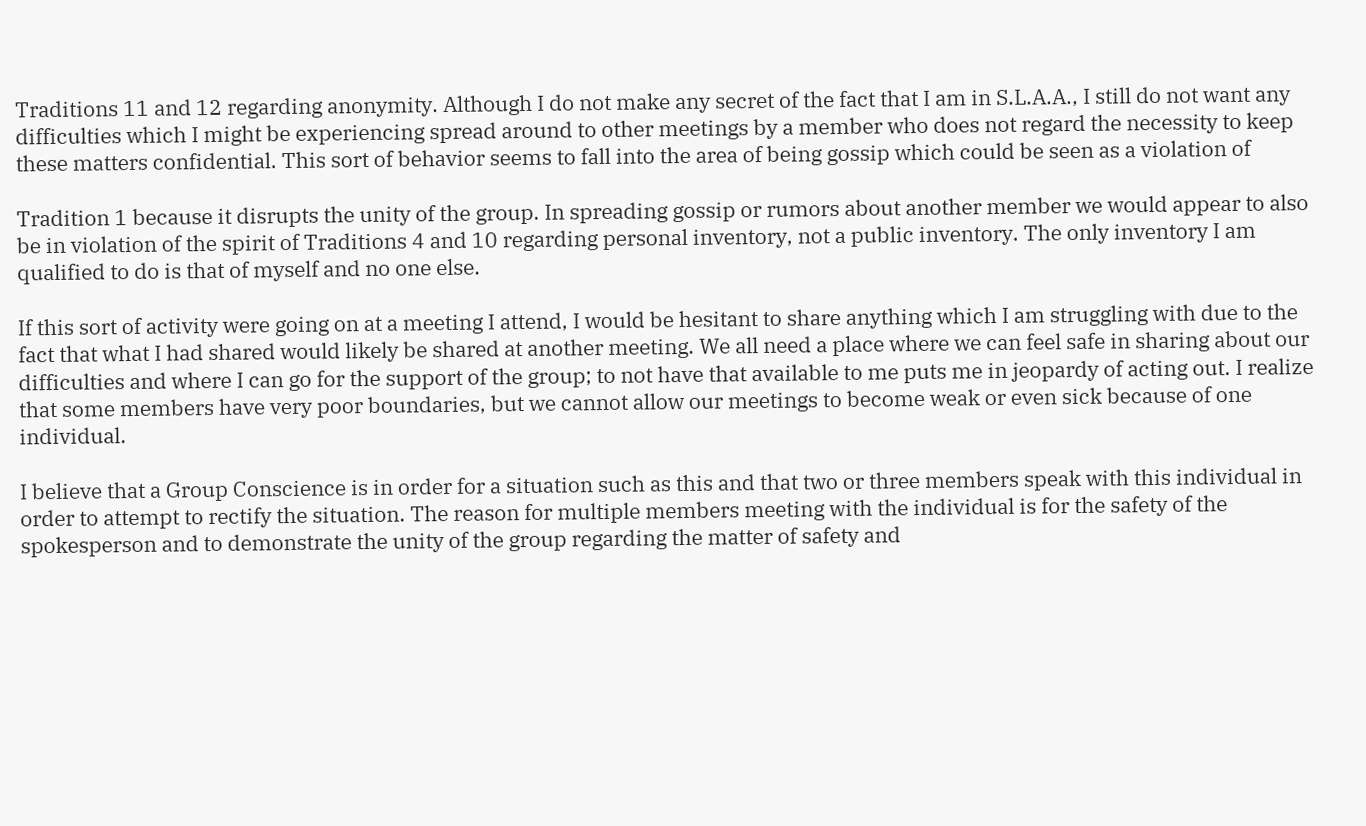Traditions 11 and 12 regarding anonymity. Although I do not make any secret of the fact that I am in S.L.A.A., I still do not want any difficulties which I might be experiencing spread around to other meetings by a member who does not regard the necessity to keep these matters confidential. This sort of behavior seems to fall into the area of being gossip which could be seen as a violation of

Tradition 1 because it disrupts the unity of the group. In spreading gossip or rumors about another member we would appear to also be in violation of the spirit of Traditions 4 and 10 regarding personal inventory, not a public inventory. The only inventory I am qualified to do is that of myself and no one else.

If this sort of activity were going on at a meeting I attend, I would be hesitant to share anything which I am struggling with due to the fact that what I had shared would likely be shared at another meeting. We all need a place where we can feel safe in sharing about our difficulties and where I can go for the support of the group; to not have that available to me puts me in jeopardy of acting out. I realize that some members have very poor boundaries, but we cannot allow our meetings to become weak or even sick because of one individual.

I believe that a Group Conscience is in order for a situation such as this and that two or three members speak with this individual in order to attempt to rectify the situation. The reason for multiple members meeting with the individual is for the safety of the spokesperson and to demonstrate the unity of the group regarding the matter of safety and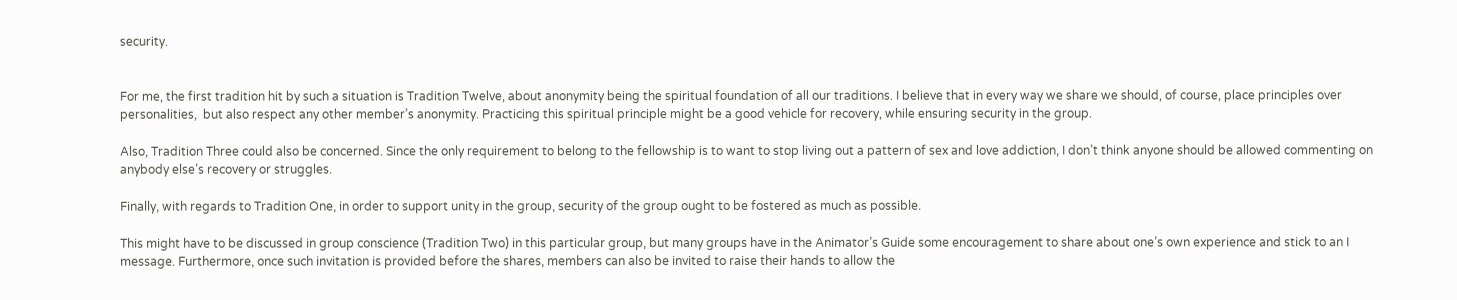security.


For me, the first tradition hit by such a situation is Tradition Twelve, about anonymity being the spiritual foundation of all our traditions. I believe that in every way we share we should, of course, place principles over personalities,  but also respect any other member’s anonymity. Practicing this spiritual principle might be a good vehicle for recovery, while ensuring security in the group.

Also, Tradition Three could also be concerned. Since the only requirement to belong to the fellowship is to want to stop living out a pattern of sex and love addiction, I don’t think anyone should be allowed commenting on anybody else’s recovery or struggles.

Finally, with regards to Tradition One, in order to support unity in the group, security of the group ought to be fostered as much as possible.

This might have to be discussed in group conscience (Tradition Two) in this particular group, but many groups have in the Animator’s Guide some encouragement to share about one’s own experience and stick to an I message. Furthermore, once such invitation is provided before the shares, members can also be invited to raise their hands to allow the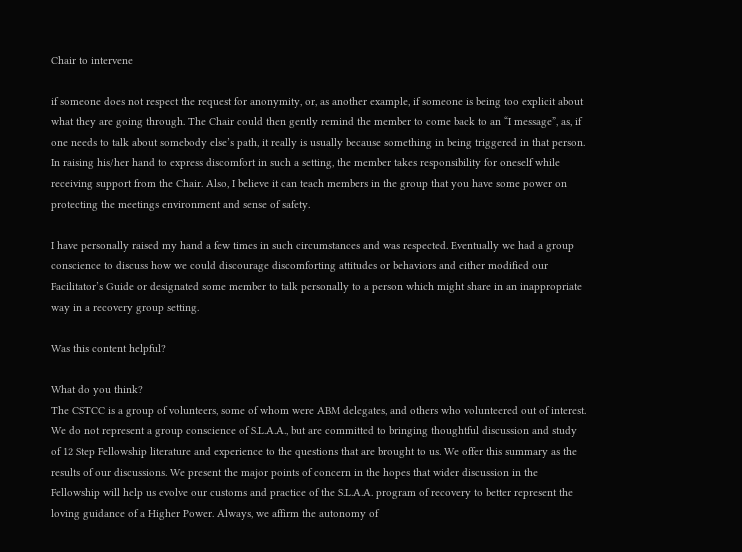Chair to intervene

if someone does not respect the request for anonymity, or, as another example, if someone is being too explicit about what they are going through. The Chair could then gently remind the member to come back to an “I message”, as, if one needs to talk about somebody else’s path, it really is usually because something in being triggered in that person. In raising his/her hand to express discomfort in such a setting, the member takes responsibility for oneself while receiving support from the Chair. Also, I believe it can teach members in the group that you have some power on protecting the meetings environment and sense of safety.

I have personally raised my hand a few times in such circumstances and was respected. Eventually we had a group conscience to discuss how we could discourage discomforting attitudes or behaviors and either modified our Facilitator’s Guide or designated some member to talk personally to a person which might share in an inappropriate way in a recovery group setting.

Was this content helpful?

What do you think?
The CSTCC is a group of volunteers, some of whom were ABM delegates, and others who volunteered out of interest. We do not represent a group conscience of S.L.A.A., but are committed to bringing thoughtful discussion and study of 12 Step Fellowship literature and experience to the questions that are brought to us. We offer this summary as the results of our discussions. We present the major points of concern in the hopes that wider discussion in the Fellowship will help us evolve our customs and practice of the S.L.A.A. program of recovery to better represent the loving guidance of a Higher Power. Always, we affirm the autonomy of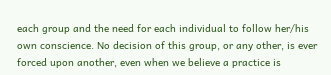each group and the need for each individual to follow her/his own conscience. No decision of this group, or any other, is ever forced upon another, even when we believe a practice is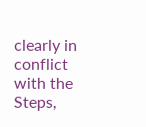clearly in conflict with the Steps,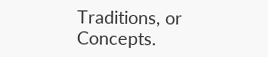Traditions, or Concepts.